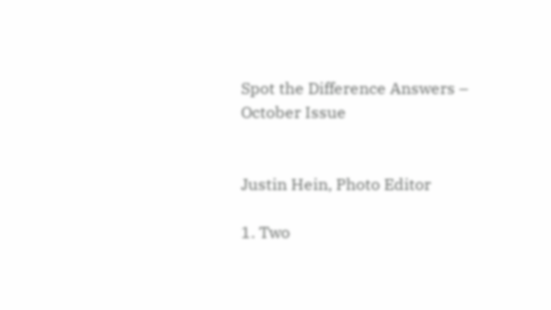Spot the Difference Answers – October Issue


Justin Hein, Photo Editor

1. Two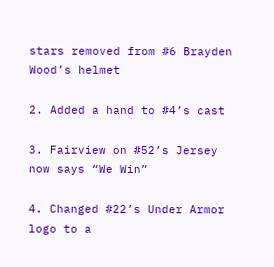stars removed from #6 Brayden Wood’s helmet

2. Added a hand to #4’s cast

3. Fairview on #52’s Jersey now says “We Win”

4. Changed #22’s Under Armor logo to a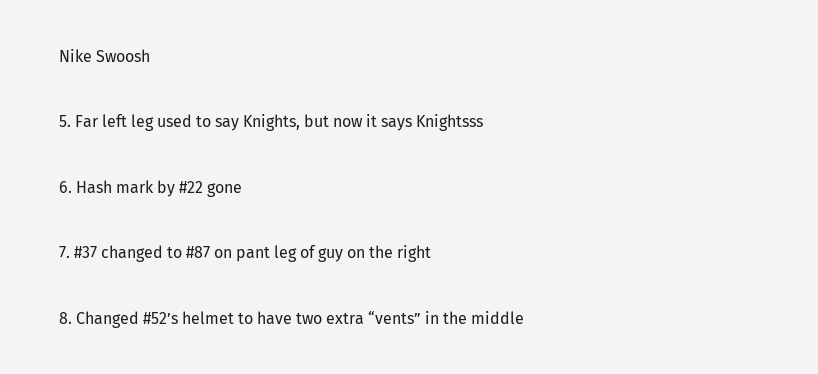Nike Swoosh

5. Far left leg used to say Knights, but now it says Knightsss

6. Hash mark by #22 gone

7. #37 changed to #87 on pant leg of guy on the right

8. Changed #52’s helmet to have two extra “vents” in the middle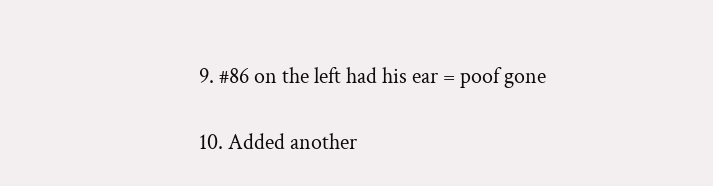9. #86 on the left had his ear = poof gone

10. Added another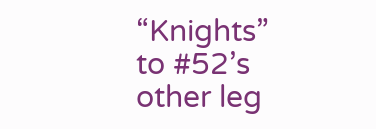“Knights” to #52’s other leg